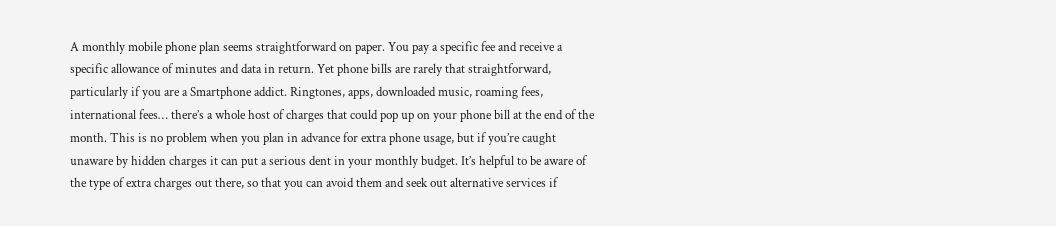A monthly mobile phone plan seems straightforward on paper. You pay a specific fee and receive a specific allowance of minutes and data in return. Yet phone bills are rarely that straightforward, particularly if you are a Smartphone addict. Ringtones, apps, downloaded music, roaming fees, international fees… there’s a whole host of charges that could pop up on your phone bill at the end of the month. This is no problem when you plan in advance for extra phone usage, but if you’re caught unaware by hidden charges it can put a serious dent in your monthly budget. It’s helpful to be aware of the type of extra charges out there, so that you can avoid them and seek out alternative services if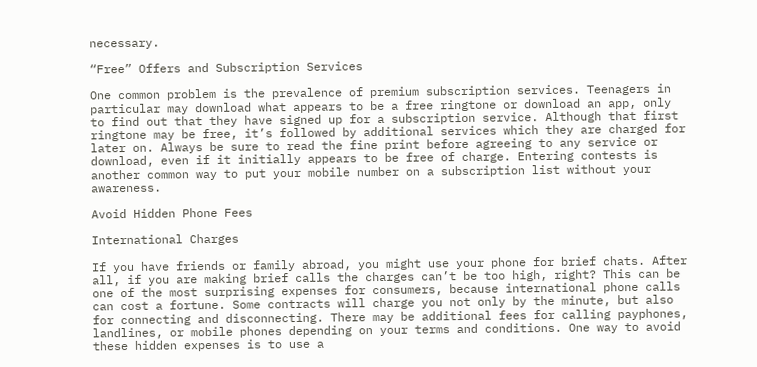necessary.

“Free” Offers and Subscription Services

One common problem is the prevalence of premium subscription services. Teenagers in particular may download what appears to be a free ringtone or download an app, only to find out that they have signed up for a subscription service. Although that first ringtone may be free, it’s followed by additional services which they are charged for later on. Always be sure to read the fine print before agreeing to any service or download, even if it initially appears to be free of charge. Entering contests is another common way to put your mobile number on a subscription list without your awareness.

Avoid Hidden Phone Fees

International Charges

If you have friends or family abroad, you might use your phone for brief chats. After all, if you are making brief calls the charges can’t be too high, right? This can be one of the most surprising expenses for consumers, because international phone calls can cost a fortune. Some contracts will charge you not only by the minute, but also for connecting and disconnecting. There may be additional fees for calling payphones, landlines, or mobile phones depending on your terms and conditions. One way to avoid these hidden expenses is to use a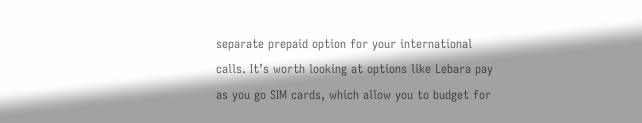separate prepaid option for your international calls. It’s worth looking at options like Lebara pay as you go SIM cards, which allow you to budget for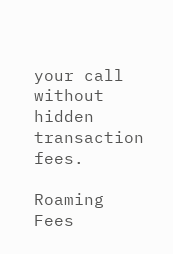your call without hidden transaction fees.

Roaming Fees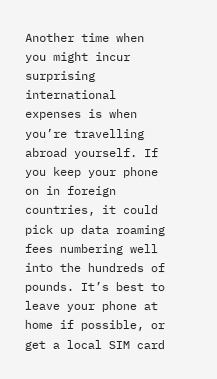Another time when you might incur surprising international expenses is when you’re travelling abroad yourself. If you keep your phone on in foreign countries, it could pick up data roaming fees numbering well into the hundreds of pounds. It’s best to leave your phone at home if possible, or get a local SIM card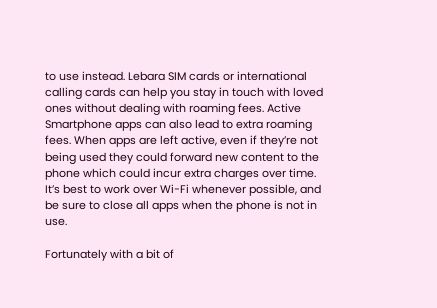to use instead. Lebara SIM cards or international calling cards can help you stay in touch with loved ones without dealing with roaming fees. Active Smartphone apps can also lead to extra roaming fees. When apps are left active, even if they’re not being used they could forward new content to the phone which could incur extra charges over time. It’s best to work over Wi-Fi whenever possible, and be sure to close all apps when the phone is not in use.

Fortunately with a bit of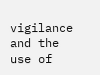vigilance and the use of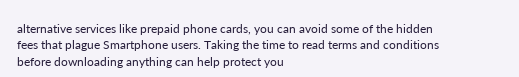alternative services like prepaid phone cards, you can avoid some of the hidden fees that plague Smartphone users. Taking the time to read terms and conditions before downloading anything can help protect you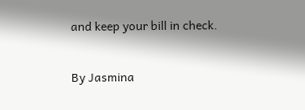and keep your bill in check.

By Jasmina